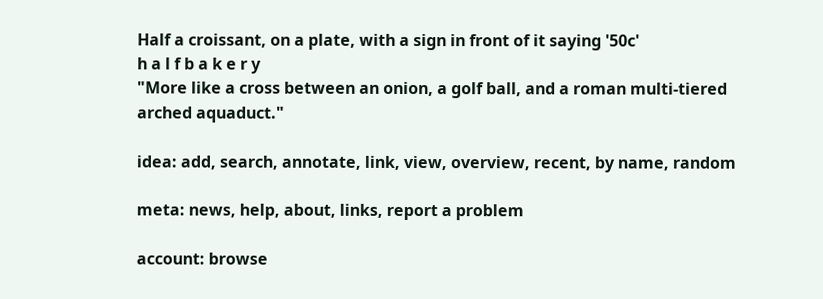Half a croissant, on a plate, with a sign in front of it saying '50c'
h a l f b a k e r y
"More like a cross between an onion, a golf ball, and a roman multi-tiered arched aquaduct."

idea: add, search, annotate, link, view, overview, recent, by name, random

meta: news, help, about, links, report a problem

account: browse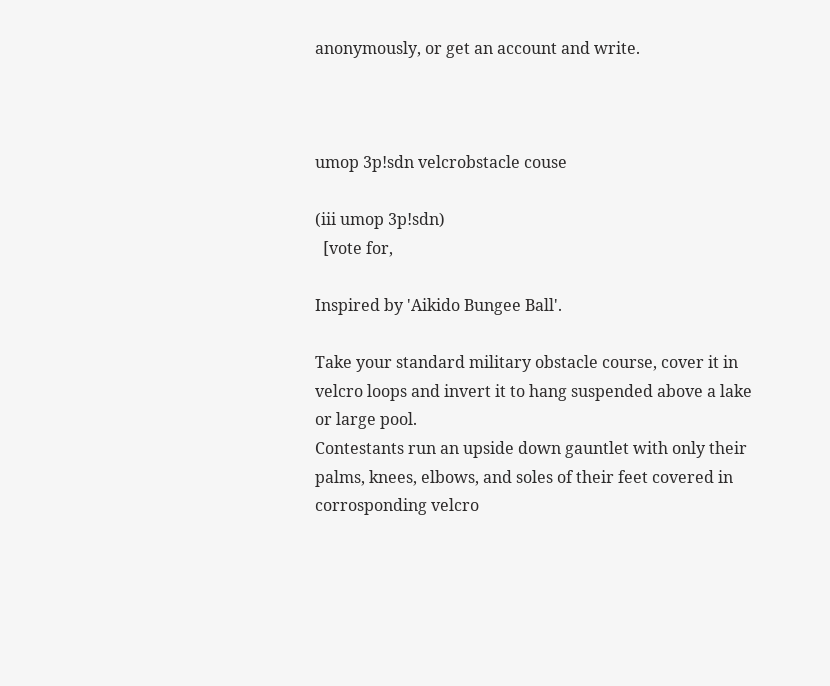anonymously, or get an account and write.



umop 3p!sdn velcrobstacle couse

(iii umop 3p!sdn)
  [vote for,

Inspired by 'Aikido Bungee Ball'.

Take your standard military obstacle course, cover it in velcro loops and invert it to hang suspended above a lake or large pool.
Contestants run an upside down gauntlet with only their palms, knees, elbows, and soles of their feet covered in corrosponding velcro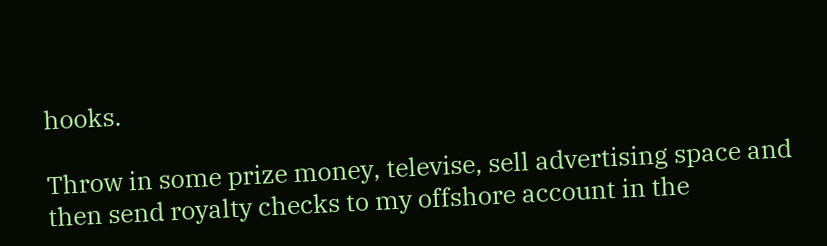hooks.

Throw in some prize money, televise, sell advertising space and then send royalty checks to my offshore account in the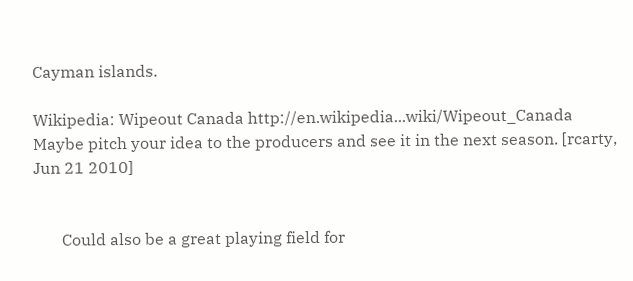Cayman islands.

Wikipedia: Wipeout Canada http://en.wikipedia...wiki/Wipeout_Canada
Maybe pitch your idea to the producers and see it in the next season. [rcarty, Jun 21 2010]


       Could also be a great playing field for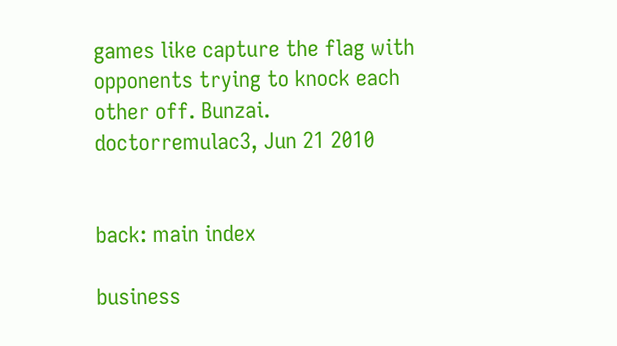games like capture the flag with opponents trying to knock each other off. Bunzai.
doctorremulac3, Jun 21 2010


back: main index

business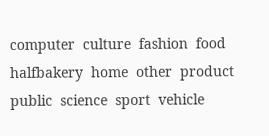computer  culture  fashion  food  halfbakery  home  other  product  public  science  sport  vehicle